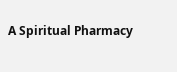A Spiritual Pharmacy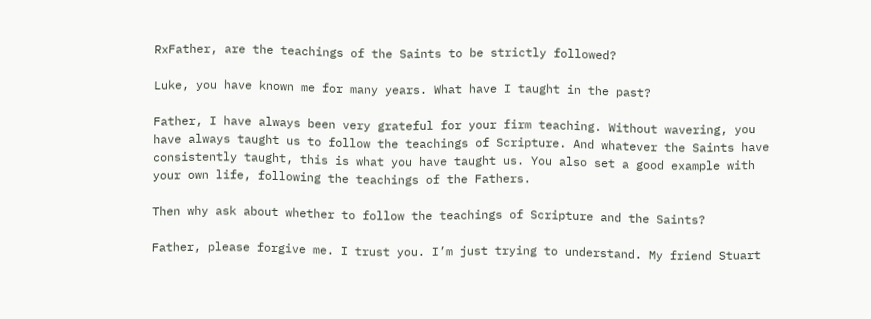RxFather, are the teachings of the Saints to be strictly followed?

Luke, you have known me for many years. What have I taught in the past?

Father, I have always been very grateful for your firm teaching. Without wavering, you have always taught us to follow the teachings of Scripture. And whatever the Saints have consistently taught, this is what you have taught us. You also set a good example with your own life, following the teachings of the Fathers.

Then why ask about whether to follow the teachings of Scripture and the Saints?

Father, please forgive me. I trust you. I’m just trying to understand. My friend Stuart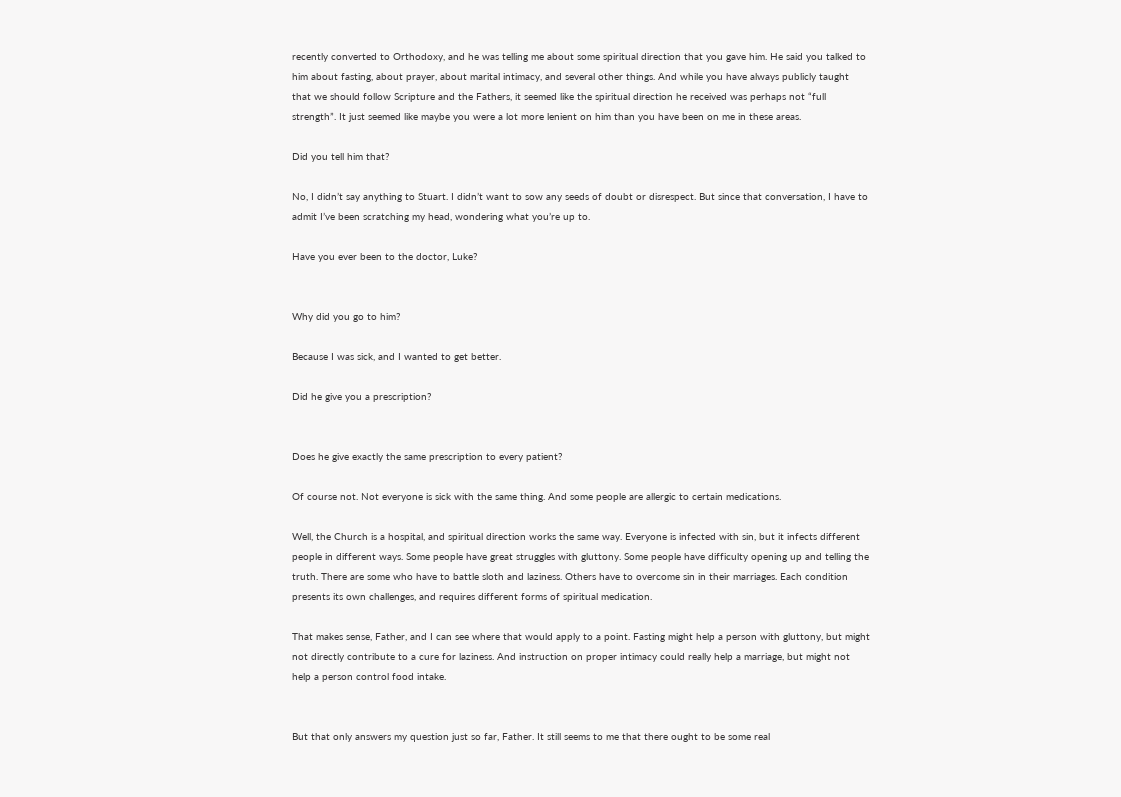recently converted to Orthodoxy, and he was telling me about some spiritual direction that you gave him. He said you talked to him about fasting, about prayer, about marital intimacy, and several other things. And while you have always publicly taught that we should follow Scripture and the Fathers, it seemed like the spiritual direction he received was perhaps not “full strength”. It just seemed like maybe you were a lot more lenient on him than you have been on me in these areas.

Did you tell him that?

No, I didn’t say anything to Stuart. I didn’t want to sow any seeds of doubt or disrespect. But since that conversation, I have to admit I’ve been scratching my head, wondering what you’re up to.

Have you ever been to the doctor, Luke?


Why did you go to him?

Because I was sick, and I wanted to get better.

Did he give you a prescription?


Does he give exactly the same prescription to every patient?

Of course not. Not everyone is sick with the same thing. And some people are allergic to certain medications.

Well, the Church is a hospital, and spiritual direction works the same way. Everyone is infected with sin, but it infects different people in different ways. Some people have great struggles with gluttony. Some people have difficulty opening up and telling the truth. There are some who have to battle sloth and laziness. Others have to overcome sin in their marriages. Each condition presents its own challenges, and requires different forms of spiritual medication.

That makes sense, Father, and I can see where that would apply to a point. Fasting might help a person with gluttony, but might not directly contribute to a cure for laziness. And instruction on proper intimacy could really help a marriage, but might not help a person control food intake.


But that only answers my question just so far, Father. It still seems to me that there ought to be some real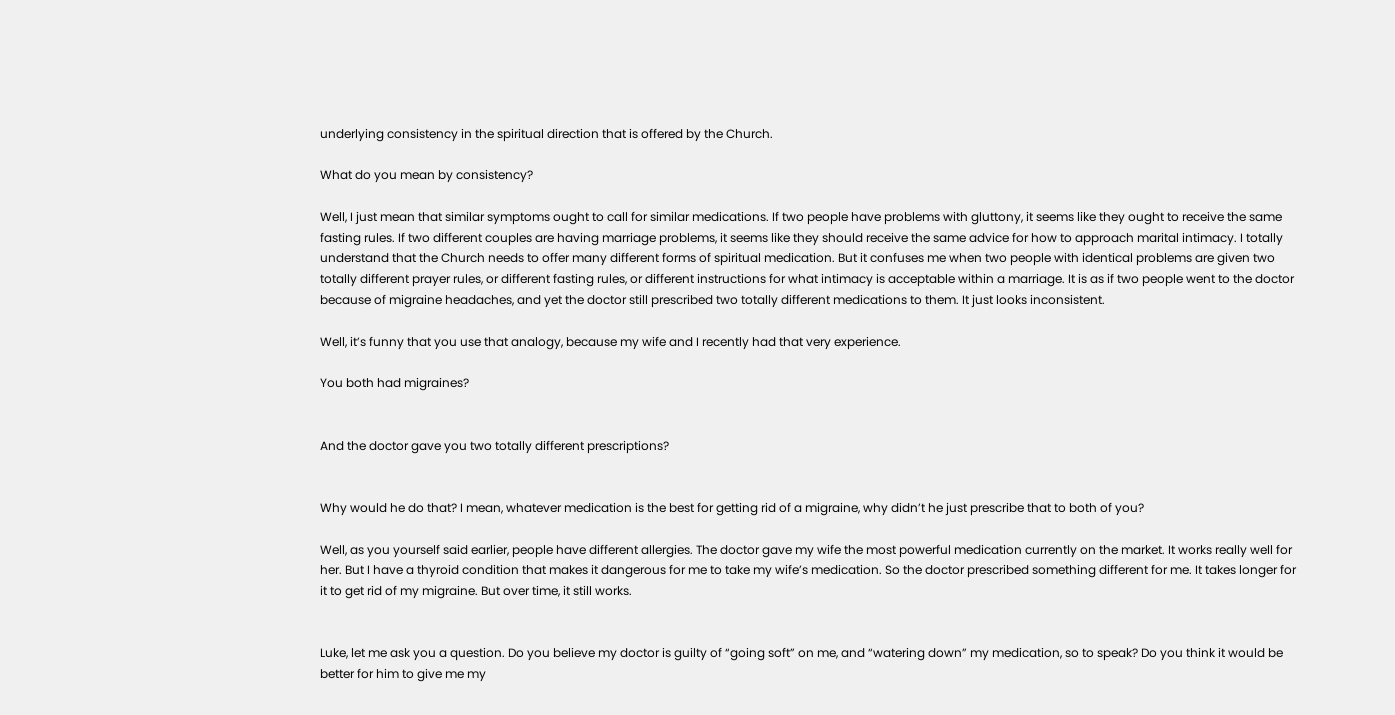underlying consistency in the spiritual direction that is offered by the Church.

What do you mean by consistency?

Well, I just mean that similar symptoms ought to call for similar medications. If two people have problems with gluttony, it seems like they ought to receive the same fasting rules. If two different couples are having marriage problems, it seems like they should receive the same advice for how to approach marital intimacy. I totally understand that the Church needs to offer many different forms of spiritual medication. But it confuses me when two people with identical problems are given two totally different prayer rules, or different fasting rules, or different instructions for what intimacy is acceptable within a marriage. It is as if two people went to the doctor because of migraine headaches, and yet the doctor still prescribed two totally different medications to them. It just looks inconsistent.

Well, it’s funny that you use that analogy, because my wife and I recently had that very experience.

You both had migraines?


And the doctor gave you two totally different prescriptions?


Why would he do that? I mean, whatever medication is the best for getting rid of a migraine, why didn’t he just prescribe that to both of you?

Well, as you yourself said earlier, people have different allergies. The doctor gave my wife the most powerful medication currently on the market. It works really well for her. But I have a thyroid condition that makes it dangerous for me to take my wife’s medication. So the doctor prescribed something different for me. It takes longer for it to get rid of my migraine. But over time, it still works.


Luke, let me ask you a question. Do you believe my doctor is guilty of “going soft” on me, and “watering down” my medication, so to speak? Do you think it would be better for him to give me my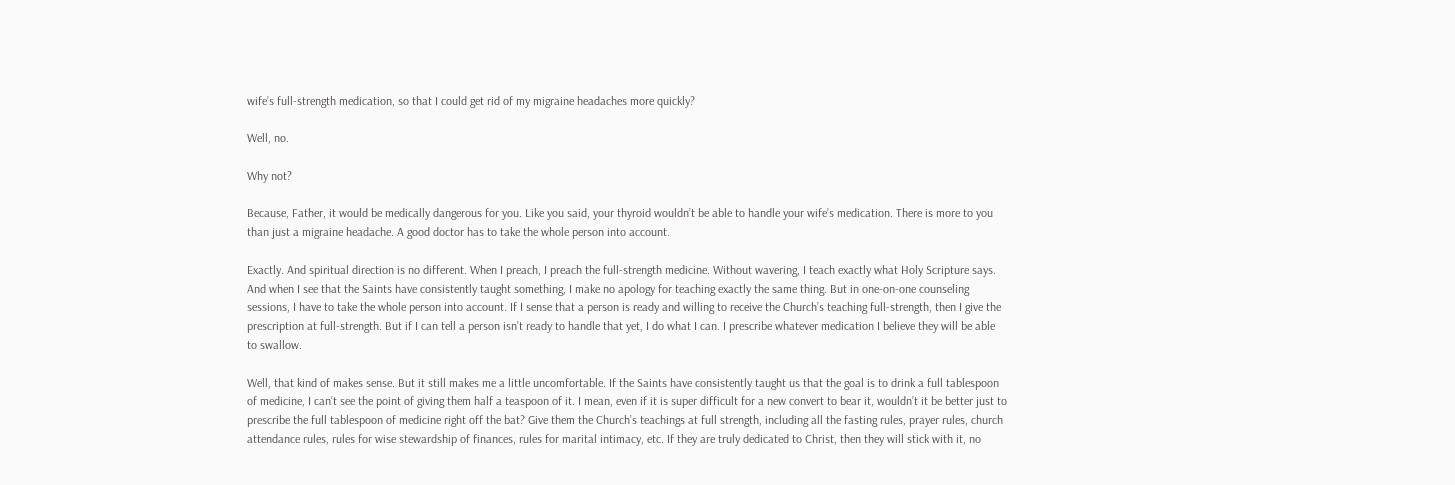wife’s full-strength medication, so that I could get rid of my migraine headaches more quickly?

Well, no.

Why not?

Because, Father, it would be medically dangerous for you. Like you said, your thyroid wouldn’t be able to handle your wife’s medication. There is more to you than just a migraine headache. A good doctor has to take the whole person into account.

Exactly. And spiritual direction is no different. When I preach, I preach the full-strength medicine. Without wavering, I teach exactly what Holy Scripture says. And when I see that the Saints have consistently taught something, I make no apology for teaching exactly the same thing. But in one-on-one counseling sessions, I have to take the whole person into account. If I sense that a person is ready and willing to receive the Church’s teaching full-strength, then I give the prescription at full-strength. But if I can tell a person isn’t ready to handle that yet, I do what I can. I prescribe whatever medication I believe they will be able to swallow.

Well, that kind of makes sense. But it still makes me a little uncomfortable. If the Saints have consistently taught us that the goal is to drink a full tablespoon of medicine, I can’t see the point of giving them half a teaspoon of it. I mean, even if it is super difficult for a new convert to bear it, wouldn’t it be better just to prescribe the full tablespoon of medicine right off the bat? Give them the Church’s teachings at full strength, including all the fasting rules, prayer rules, church attendance rules, rules for wise stewardship of finances, rules for marital intimacy, etc. If they are truly dedicated to Christ, then they will stick with it, no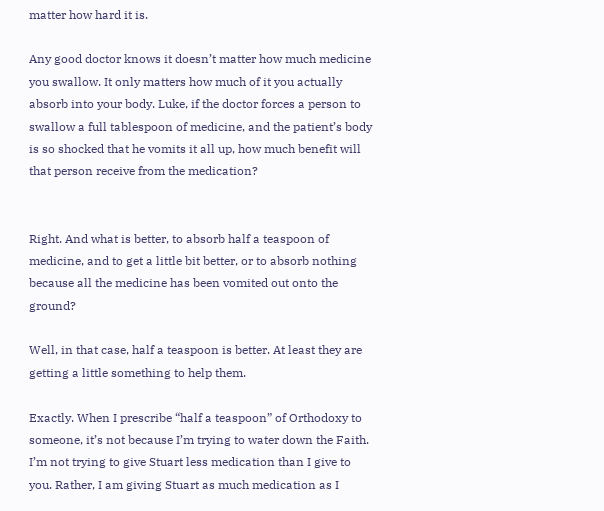matter how hard it is.

Any good doctor knows it doesn’t matter how much medicine you swallow. It only matters how much of it you actually absorb into your body. Luke, if the doctor forces a person to swallow a full tablespoon of medicine, and the patient’s body is so shocked that he vomits it all up, how much benefit will that person receive from the medication?


Right. And what is better, to absorb half a teaspoon of medicine, and to get a little bit better, or to absorb nothing because all the medicine has been vomited out onto the ground?

Well, in that case, half a teaspoon is better. At least they are getting a little something to help them.

Exactly. When I prescribe “half a teaspoon” of Orthodoxy to someone, it’s not because I’m trying to water down the Faith. I’m not trying to give Stuart less medication than I give to you. Rather, I am giving Stuart as much medication as I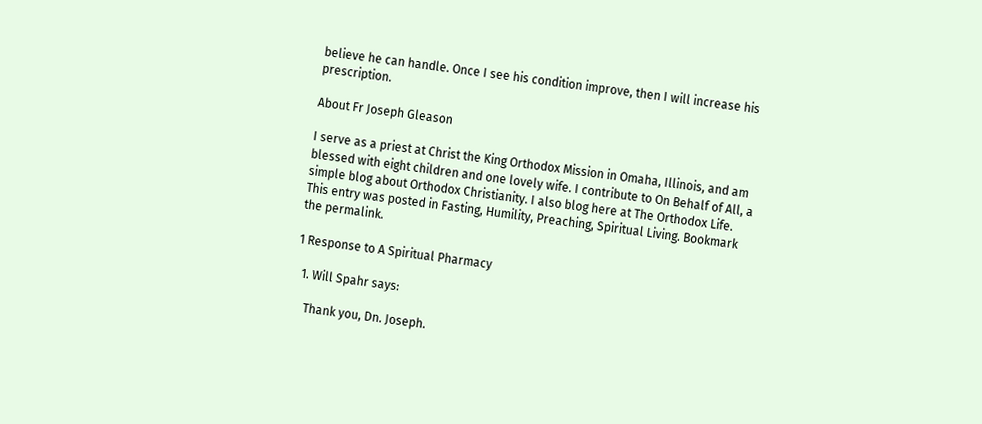believe he can handle. Once I see his condition improve, then I will increase his prescription.

About Fr Joseph Gleason

I serve as a priest at Christ the King Orthodox Mission in Omaha, Illinois, and am blessed with eight children and one lovely wife. I contribute to On Behalf of All, a simple blog about Orthodox Christianity. I also blog here at The Orthodox Life.
This entry was posted in Fasting, Humility, Preaching, Spiritual Living. Bookmark the permalink.

1 Response to A Spiritual Pharmacy

  1. Will Spahr says:

    Thank you, Dn. Joseph.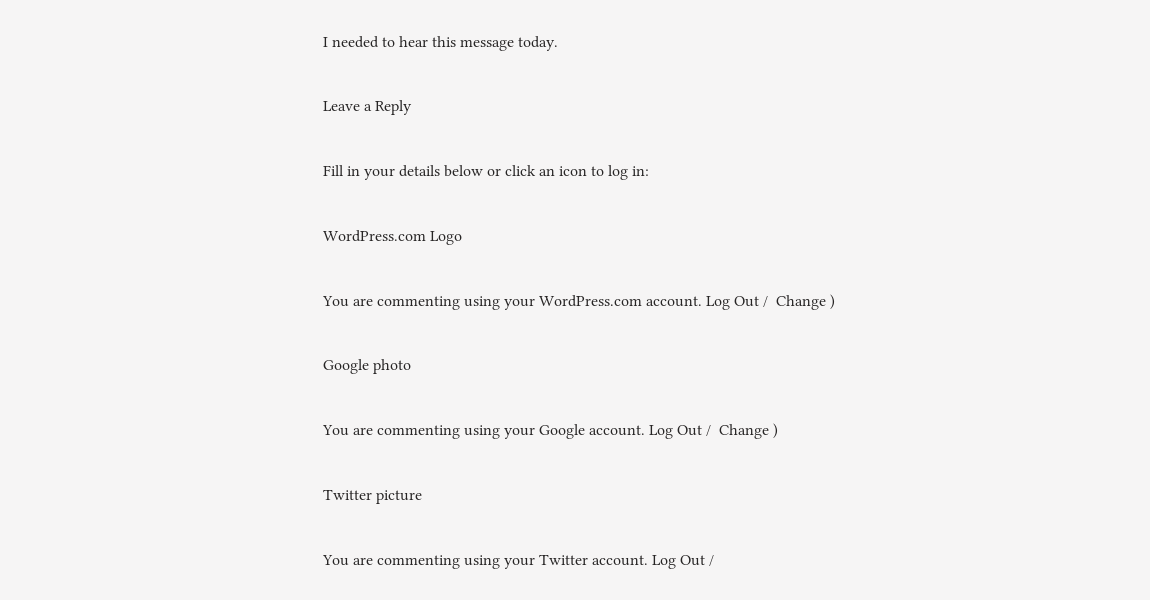I needed to hear this message today.

Leave a Reply

Fill in your details below or click an icon to log in:

WordPress.com Logo

You are commenting using your WordPress.com account. Log Out /  Change )

Google photo

You are commenting using your Google account. Log Out /  Change )

Twitter picture

You are commenting using your Twitter account. Log Out /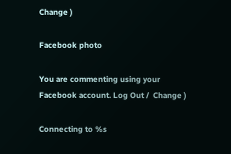Change )

Facebook photo

You are commenting using your Facebook account. Log Out /  Change )

Connecting to %s